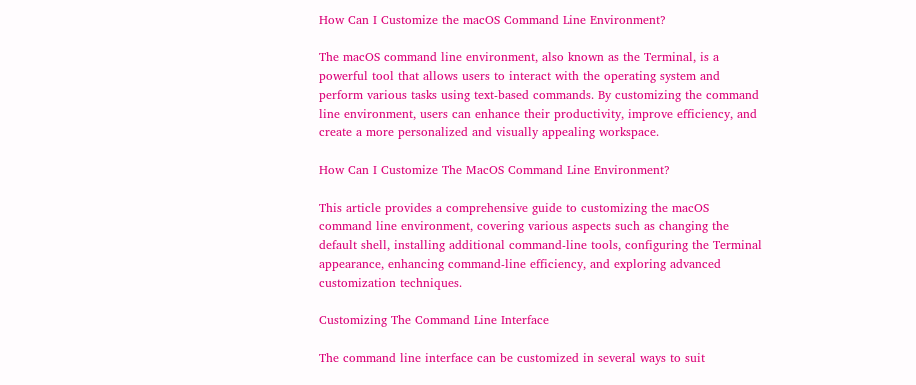How Can I Customize the macOS Command Line Environment?

The macOS command line environment, also known as the Terminal, is a powerful tool that allows users to interact with the operating system and perform various tasks using text-based commands. By customizing the command line environment, users can enhance their productivity, improve efficiency, and create a more personalized and visually appealing workspace.

How Can I Customize The MacOS Command Line Environment?

This article provides a comprehensive guide to customizing the macOS command line environment, covering various aspects such as changing the default shell, installing additional command-line tools, configuring the Terminal appearance, enhancing command-line efficiency, and exploring advanced customization techniques.

Customizing The Command Line Interface

The command line interface can be customized in several ways to suit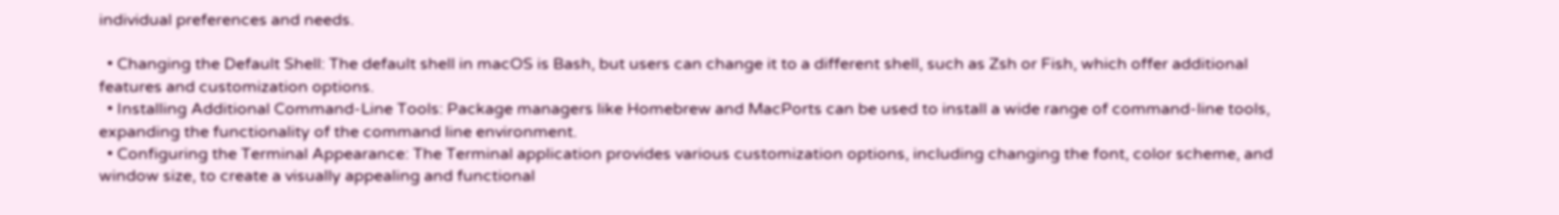individual preferences and needs.

  • Changing the Default Shell: The default shell in macOS is Bash, but users can change it to a different shell, such as Zsh or Fish, which offer additional features and customization options.
  • Installing Additional Command-Line Tools: Package managers like Homebrew and MacPorts can be used to install a wide range of command-line tools, expanding the functionality of the command line environment.
  • Configuring the Terminal Appearance: The Terminal application provides various customization options, including changing the font, color scheme, and window size, to create a visually appealing and functional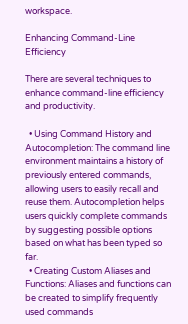workspace.

Enhancing Command-Line Efficiency

There are several techniques to enhance command-line efficiency and productivity.

  • Using Command History and Autocompletion: The command line environment maintains a history of previously entered commands, allowing users to easily recall and reuse them. Autocompletion helps users quickly complete commands by suggesting possible options based on what has been typed so far.
  • Creating Custom Aliases and Functions: Aliases and functions can be created to simplify frequently used commands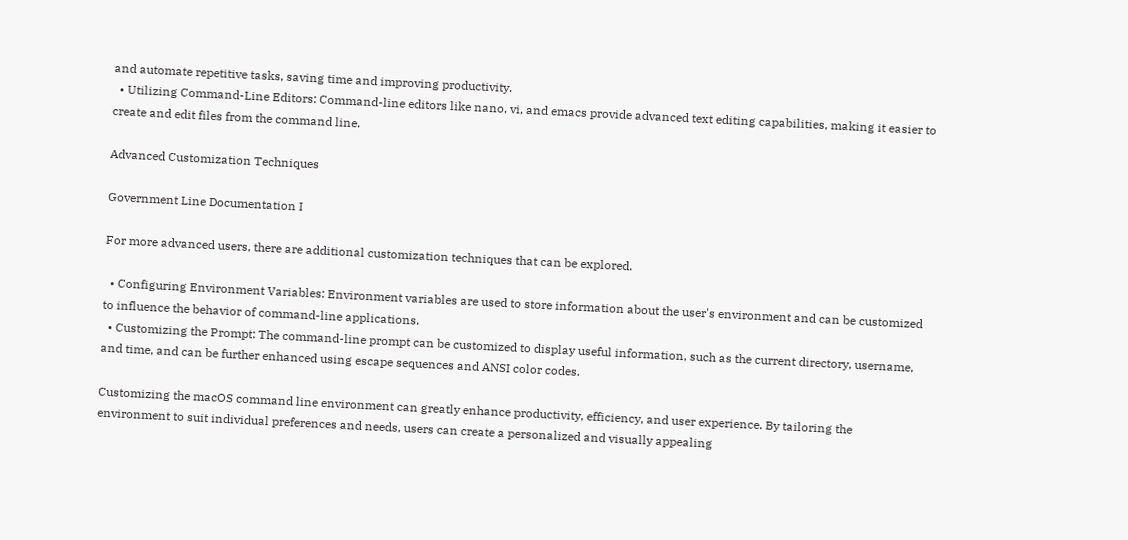and automate repetitive tasks, saving time and improving productivity.
  • Utilizing Command-Line Editors: Command-line editors like nano, vi, and emacs provide advanced text editing capabilities, making it easier to create and edit files from the command line.

Advanced Customization Techniques

Government Line Documentation I

For more advanced users, there are additional customization techniques that can be explored.

  • Configuring Environment Variables: Environment variables are used to store information about the user's environment and can be customized to influence the behavior of command-line applications.
  • Customizing the Prompt: The command-line prompt can be customized to display useful information, such as the current directory, username, and time, and can be further enhanced using escape sequences and ANSI color codes.

Customizing the macOS command line environment can greatly enhance productivity, efficiency, and user experience. By tailoring the environment to suit individual preferences and needs, users can create a personalized and visually appealing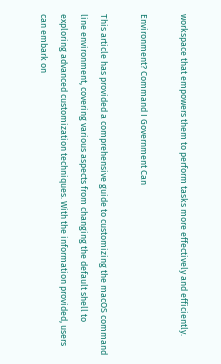workspace that empowers them to perform tasks more effectively and efficiently.

Environment? Command I Government Can

This article has provided a comprehensive guide to customizing the macOS command line environment, covering various aspects from changing the default shell to exploring advanced customization techniques. With the information provided, users can embark on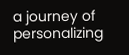a journey of personalizing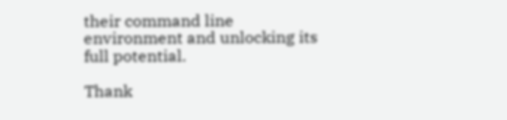their command line environment and unlocking its full potential.

Thank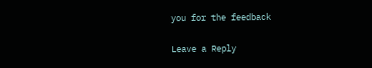you for the feedback

Leave a Reply